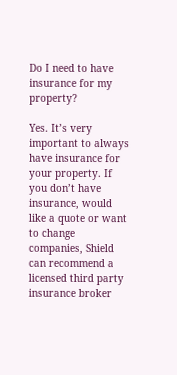Do I need to have insurance for my property?

Yes. It’s very important to always have insurance for your property. If you don’t have insurance, would like a quote or want to change companies, Shield can recommend a licensed third party insurance broker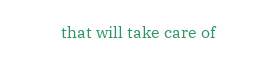that will take care of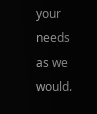your needs as we would.